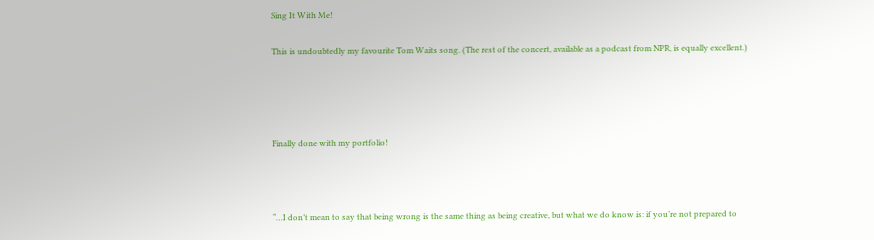Sing It With Me!

This is undoubtedly my favourite Tom Waits song. (The rest of the concert, available as a podcast from NPR, is equally excellent.)




Finally done with my portfolio!



“…I don’t mean to say that being wrong is the same thing as being creative, but what we do know is: if you’re not prepared to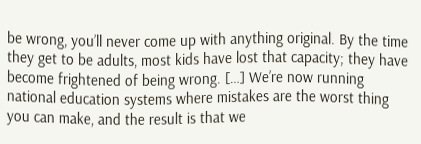be wrong, you’ll never come up with anything original. By the time they get to be adults, most kids have lost that capacity; they have become frightened of being wrong. […] We’re now running national education systems where mistakes are the worst thing you can make, and the result is that we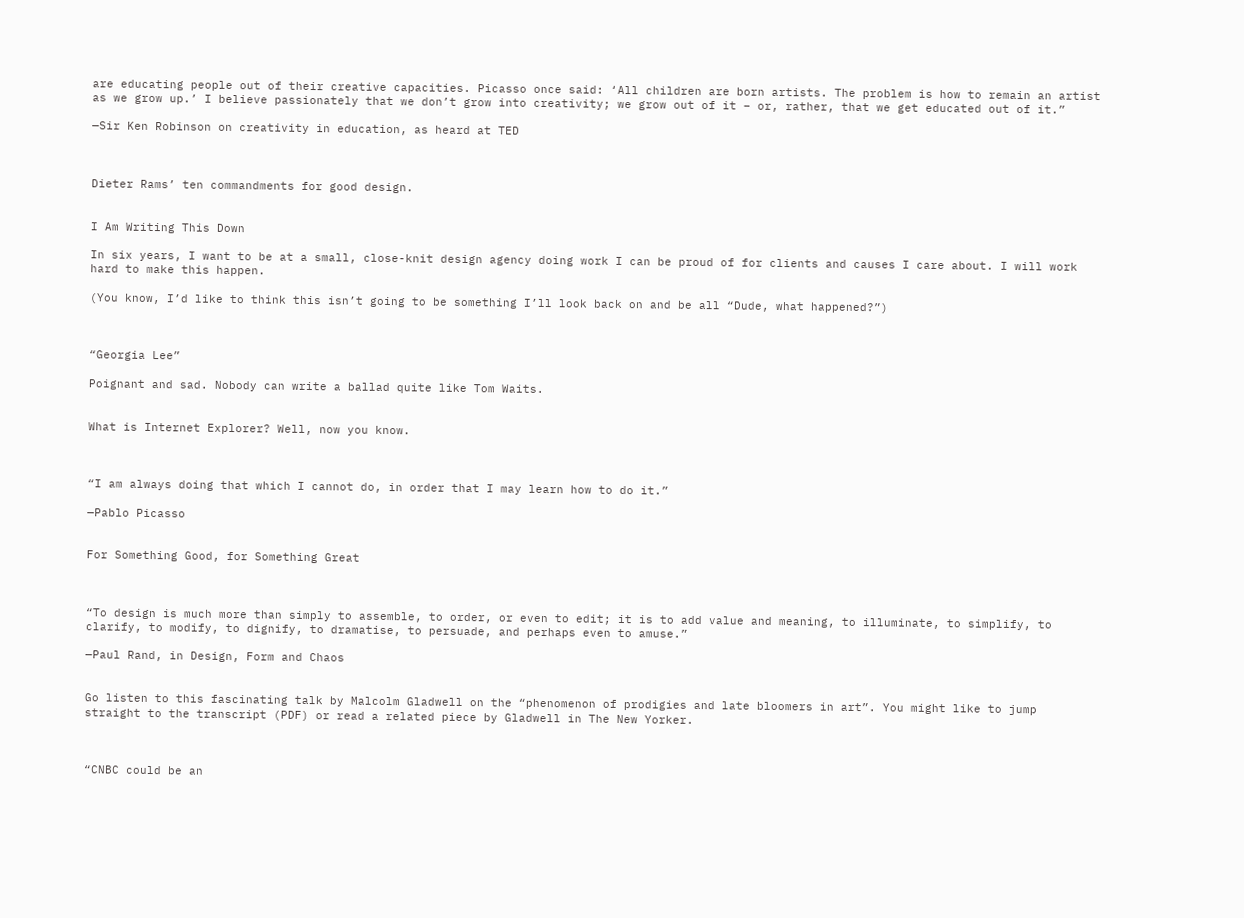are educating people out of their creative capacities. Picasso once said: ‘All children are born artists. The problem is how to remain an artist as we grow up.’ I believe passionately that we don’t grow into creativity; we grow out of it – or, rather, that we get educated out of it.”

—Sir Ken Robinson on creativity in education, as heard at TED



Dieter Rams’ ten commandments for good design.


I Am Writing This Down

In six years, I want to be at a small, close-knit design agency doing work I can be proud of for clients and causes I care about. I will work hard to make this happen.

(You know, I’d like to think this isn’t going to be something I’ll look back on and be all “Dude, what happened?”)



“Georgia Lee”

Poignant and sad. Nobody can write a ballad quite like Tom Waits.


What is Internet Explorer? Well, now you know.



“I am always doing that which I cannot do, in order that I may learn how to do it.”

—Pablo Picasso


For Something Good, for Something Great



“To design is much more than simply to assemble, to order, or even to edit; it is to add value and meaning, to illuminate, to simplify, to clarify, to modify, to dignify, to dramatise, to persuade, and perhaps even to amuse.”

—Paul Rand, in Design, Form and Chaos


Go listen to this fascinating talk by Malcolm Gladwell on the “phenomenon of prodigies and late bloomers in art”. You might like to jump straight to the transcript (PDF) or read a related piece by Gladwell in The New Yorker.



“CNBC could be an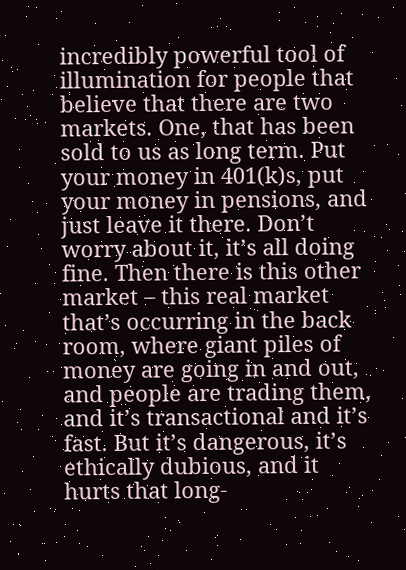incredibly powerful tool of illumination for people that believe that there are two markets. One, that has been sold to us as long term. Put your money in 401(k)s, put your money in pensions, and just leave it there. Don’t worry about it, it’s all doing fine. Then there is this other market – this real market that’s occurring in the back room, where giant piles of money are going in and out, and people are trading them, and it’s transactional and it’s fast. But it’s dangerous, it’s ethically dubious, and it hurts that long-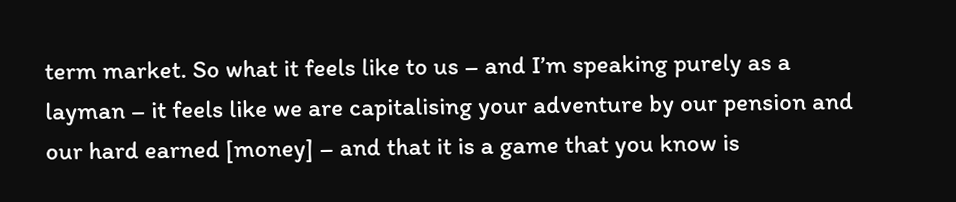term market. So what it feels like to us – and I’m speaking purely as a layman – it feels like we are capitalising your adventure by our pension and our hard earned [money] – and that it is a game that you know is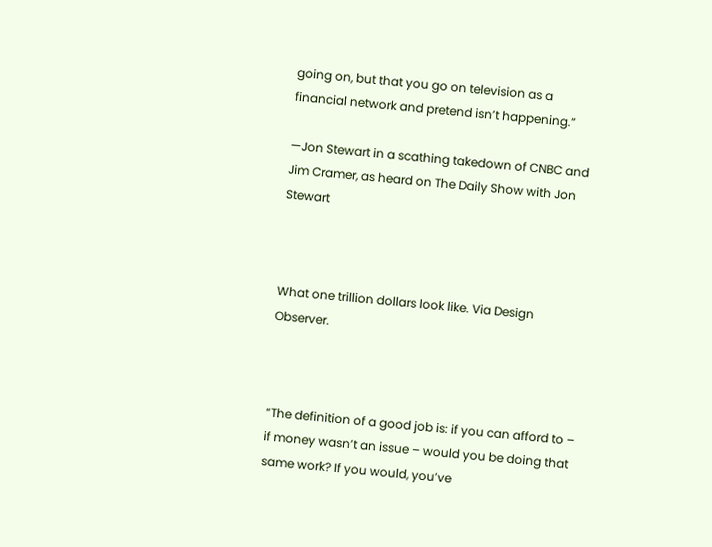going on, but that you go on television as a financial network and pretend isn’t happening.”

—Jon Stewart in a scathing takedown of CNBC and Jim Cramer, as heard on The Daily Show with Jon Stewart



What one trillion dollars look like. Via Design Observer.



“The definition of a good job is: if you can afford to – if money wasn’t an issue – would you be doing that same work? If you would, you’ve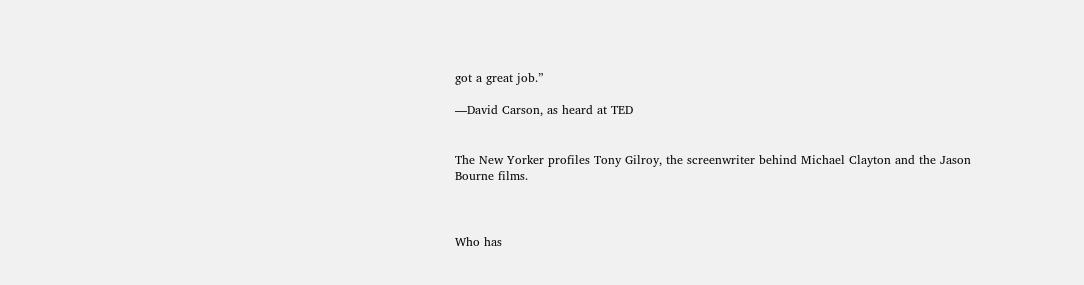got a great job.”

—David Carson, as heard at TED


The New Yorker profiles Tony Gilroy, the screenwriter behind Michael Clayton and the Jason Bourne films.



Who has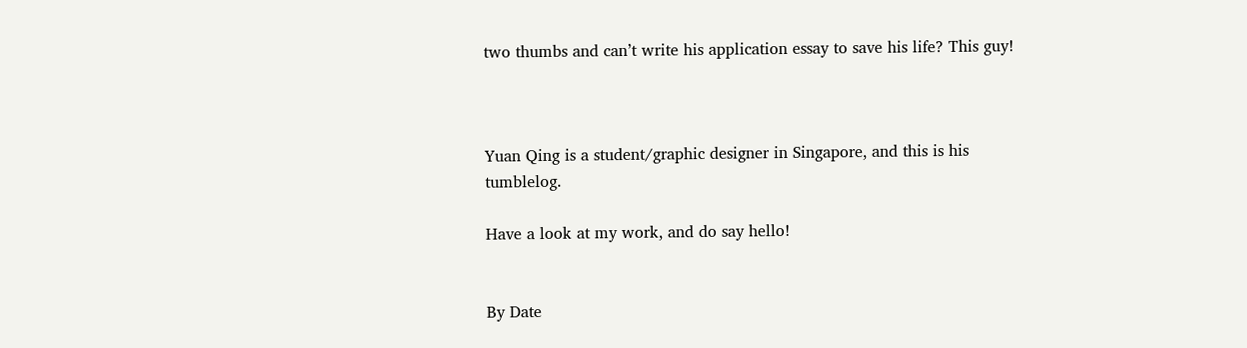two thumbs and can’t write his application essay to save his life? This guy!



Yuan Qing is a student/graphic designer in Singapore, and this is his tumblelog.

Have a look at my work, and do say hello!


By Date